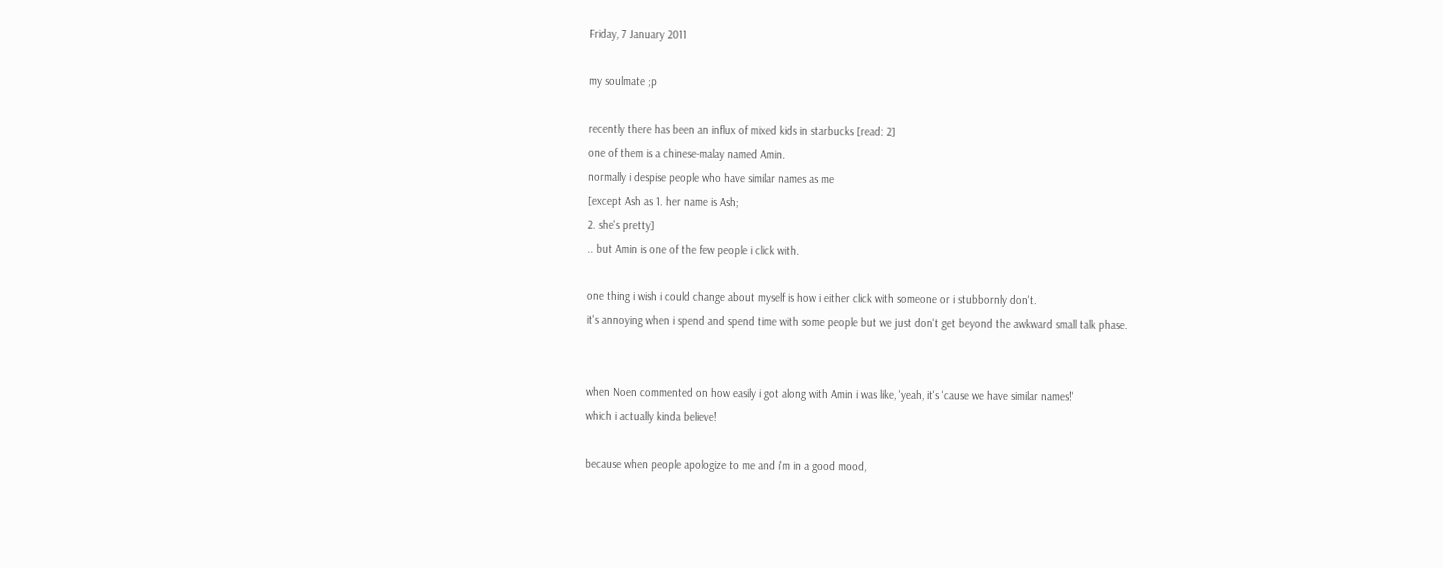Friday, 7 January 2011

my soulmate ;p

recently there has been an influx of mixed kids in starbucks [read: 2]
one of them is a chinese-malay named Amin.
normally i despise people who have similar names as me
[except Ash as 1. her name is Ash;
2. she's pretty]
.. but Amin is one of the few people i click with.

one thing i wish i could change about myself is how i either click with someone or i stubbornly don't.
it's annoying when i spend and spend time with some people but we just don't get beyond the awkward small talk phase.


when Noen commented on how easily i got along with Amin i was like, 'yeah, it's 'cause we have similar names!'
which i actually kinda believe!

because when people apologize to me and i'm in a good mood,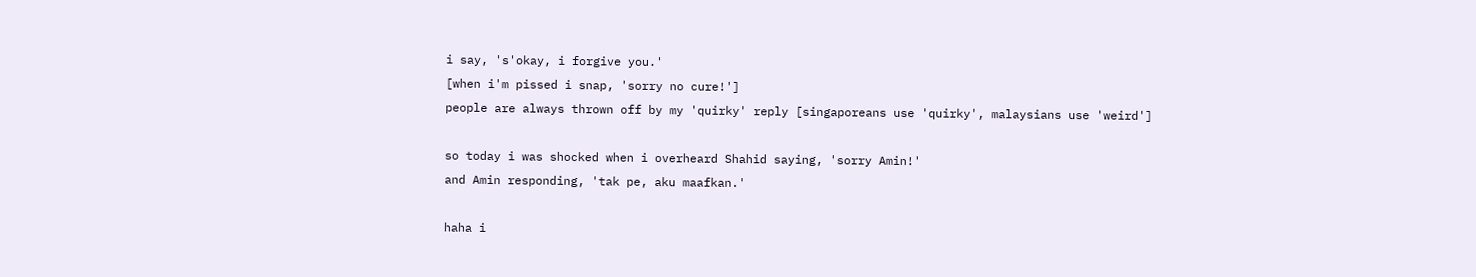i say, 's'okay, i forgive you.'
[when i'm pissed i snap, 'sorry no cure!']
people are always thrown off by my 'quirky' reply [singaporeans use 'quirky', malaysians use 'weird']

so today i was shocked when i overheard Shahid saying, 'sorry Amin!'
and Amin responding, 'tak pe, aku maafkan.'

haha i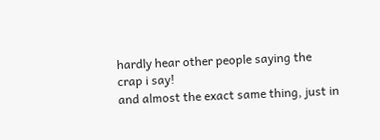hardly hear other people saying the crap i say!
and almost the exact same thing, just in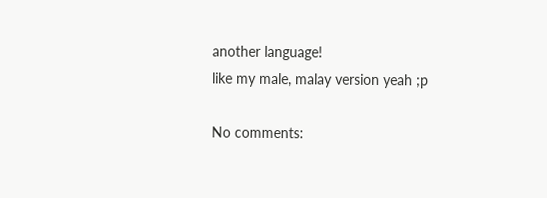another language!
like my male, malay version yeah ;p

No comments: